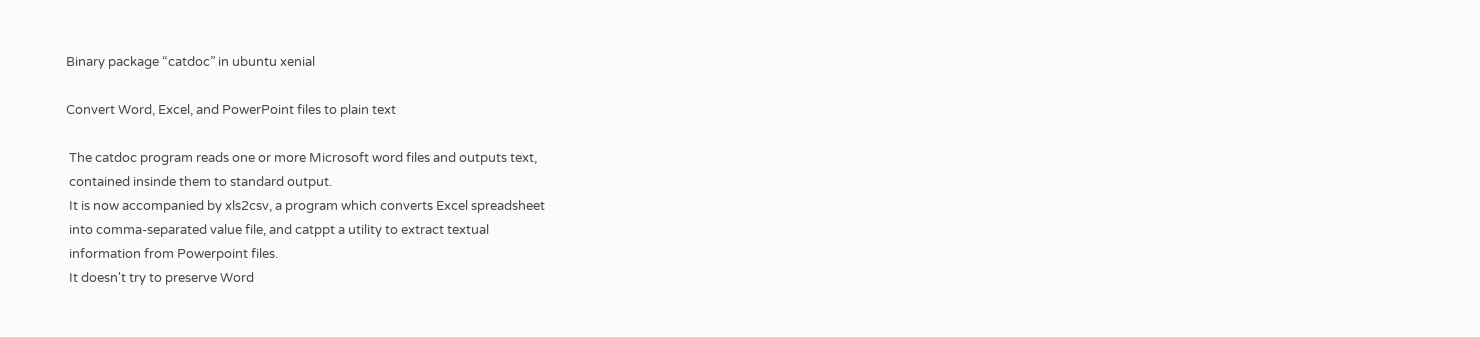Binary package “catdoc” in ubuntu xenial

Convert Word, Excel, and PowerPoint files to plain text

 The catdoc program reads one or more Microsoft word files and outputs text,
 contained insinde them to standard output.
 It is now accompanied by xls2csv, a program which converts Excel spreadsheet
 into comma-separated value file, and catppt a utility to extract textual
 information from Powerpoint files.
 It doesn't try to preserve Word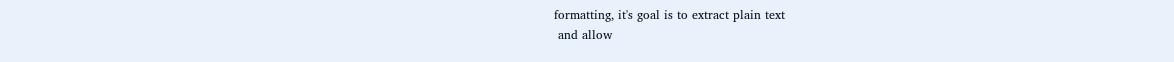formatting, it's goal is to extract plain text
 and allow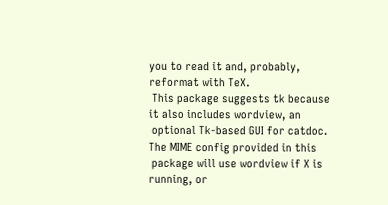you to read it and, probably, reformat with TeX.
 This package suggests tk because it also includes wordview, an
 optional Tk-based GUI for catdoc. The MIME config provided in this
 package will use wordview if X is running, or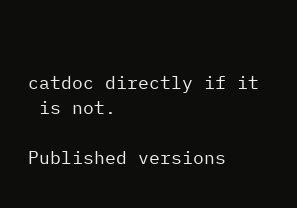catdoc directly if it
 is not.

Published versions